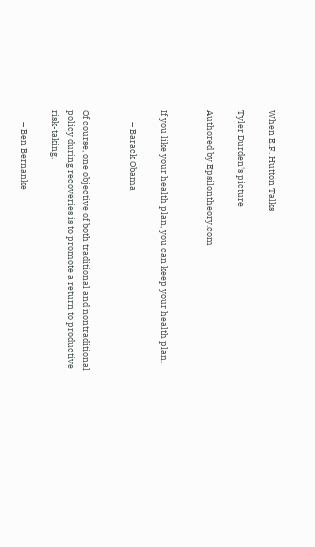When E.F. Hutton Talks

Tyler Durden's picture

Authored by Epsilontheory.com


If you like your health plan, you can keep your health plan.

      – Barack Obama


Of course, one objective of both traditional and nontraditional policy during recoveries is to promote a return to productive risk-taking.

      – Ben Bernanke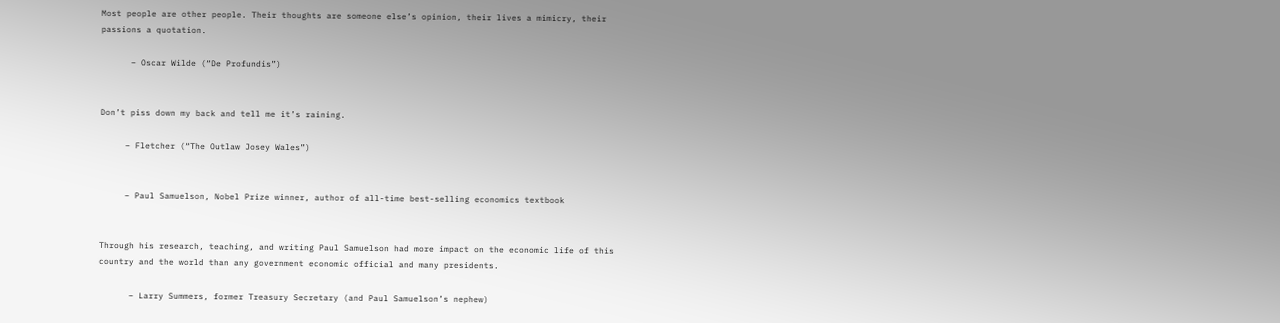Most people are other people. Their thoughts are someone else’s opinion, their lives a mimicry, their passions a quotation.

      – Oscar Wilde (“De Profundis”)


Don’t piss down my back and tell me it’s raining.

     – Fletcher (“The Outlaw Josey Wales”)


     – Paul Samuelson, Nobel Prize winner, author of all-time best-selling economics textbook


Through his research, teaching, and writing Paul Samuelson had more impact on the economic life of this country and the world than any government economic official and many presidents.

      – Larry Summers, former Treasury Secretary (and Paul Samuelson’s nephew)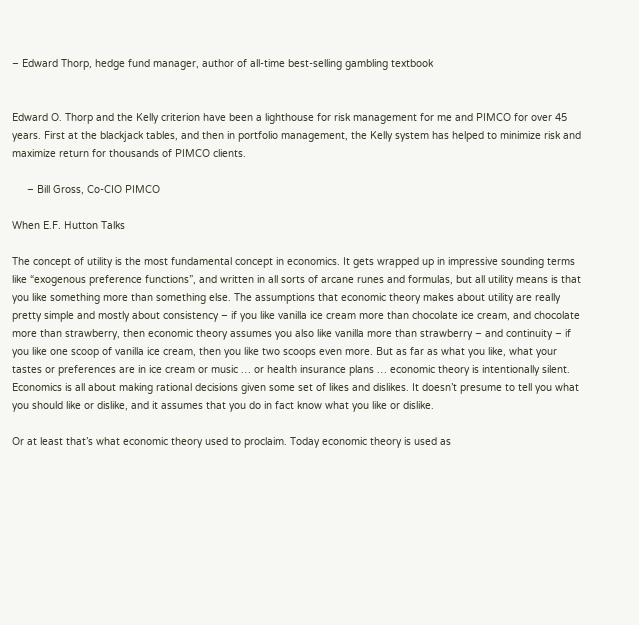– Edward Thorp, hedge fund manager, author of all-time best-selling gambling textbook


Edward O. Thorp and the Kelly criterion have been a lighthouse for risk management for me and PIMCO for over 45 years. First at the blackjack tables, and then in portfolio management, the Kelly system has helped to minimize risk and maximize return for thousands of PIMCO clients.

     – Bill Gross, Co-CIO PIMCO

When E.F. Hutton Talks

The concept of utility is the most fundamental concept in economics. It gets wrapped up in impressive sounding terms like “exogenous preference functions”, and written in all sorts of arcane runes and formulas, but all utility means is that you like something more than something else. The assumptions that economic theory makes about utility are really pretty simple and mostly about consistency – if you like vanilla ice cream more than chocolate ice cream, and chocolate more than strawberry, then economic theory assumes you also like vanilla more than strawberry – and continuity – if you like one scoop of vanilla ice cream, then you like two scoops even more. But as far as what you like, what your tastes or preferences are in ice cream or music … or health insurance plans … economic theory is intentionally silent. Economics is all about making rational decisions given some set of likes and dislikes. It doesn’t presume to tell you what you should like or dislike, and it assumes that you do in fact know what you like or dislike.

Or at least that’s what economic theory used to proclaim. Today economic theory is used as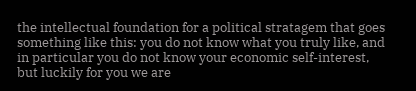the intellectual foundation for a political stratagem that goes something like this: you do not know what you truly like, and in particular you do not know your economic self-interest, but luckily for you we are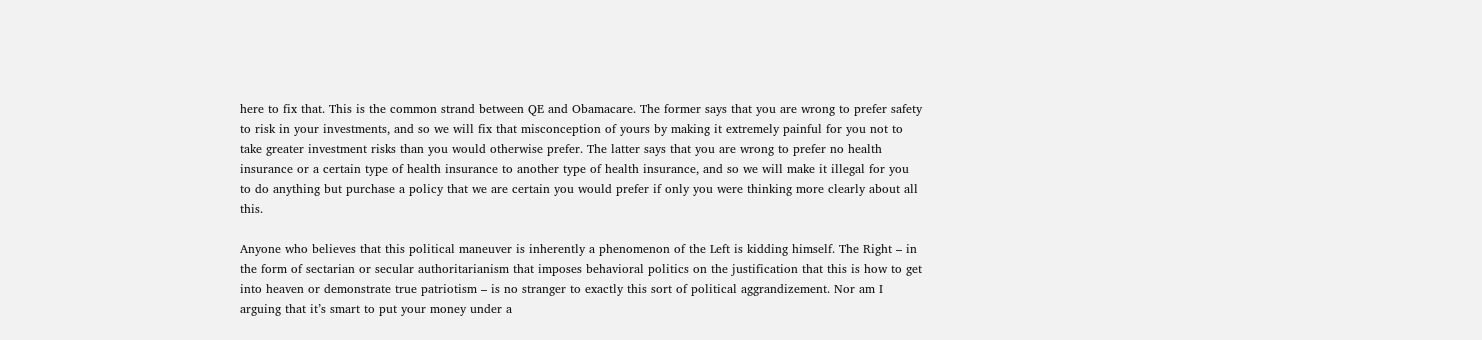here to fix that. This is the common strand between QE and Obamacare. The former says that you are wrong to prefer safety to risk in your investments, and so we will fix that misconception of yours by making it extremely painful for you not to take greater investment risks than you would otherwise prefer. The latter says that you are wrong to prefer no health insurance or a certain type of health insurance to another type of health insurance, and so we will make it illegal for you to do anything but purchase a policy that we are certain you would prefer if only you were thinking more clearly about all this.

Anyone who believes that this political maneuver is inherently a phenomenon of the Left is kidding himself. The Right – in the form of sectarian or secular authoritarianism that imposes behavioral politics on the justification that this is how to get into heaven or demonstrate true patriotism – is no stranger to exactly this sort of political aggrandizement. Nor am I arguing that it’s smart to put your money under a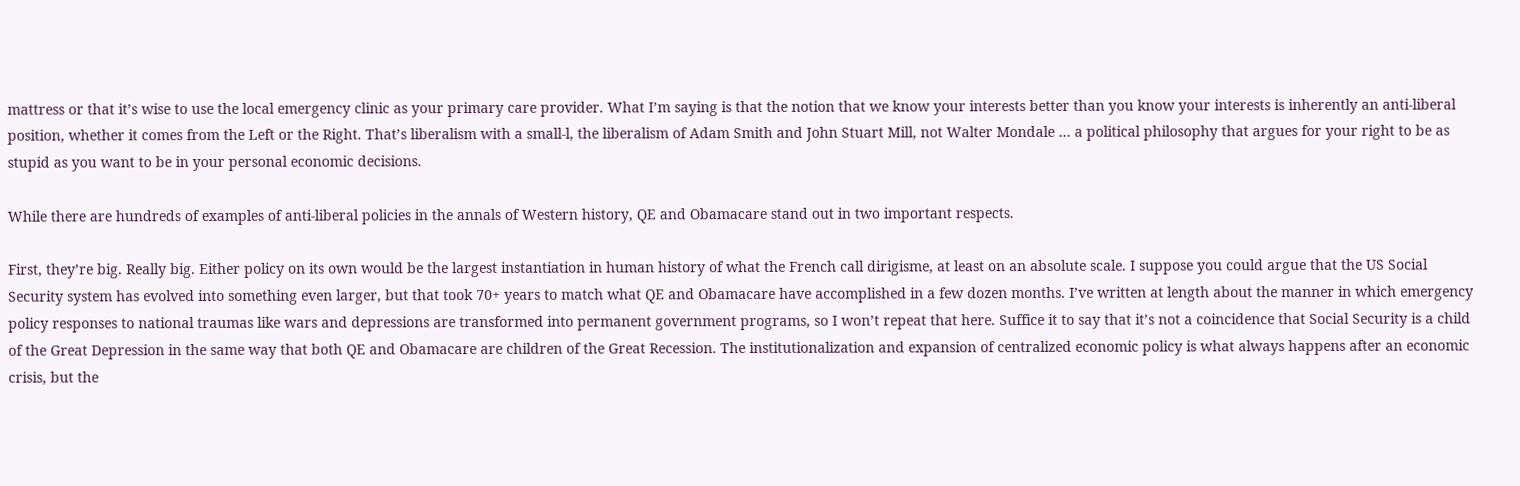mattress or that it’s wise to use the local emergency clinic as your primary care provider. What I’m saying is that the notion that we know your interests better than you know your interests is inherently an anti-liberal position, whether it comes from the Left or the Right. That’s liberalism with a small-l, the liberalism of Adam Smith and John Stuart Mill, not Walter Mondale … a political philosophy that argues for your right to be as stupid as you want to be in your personal economic decisions.

While there are hundreds of examples of anti-liberal policies in the annals of Western history, QE and Obamacare stand out in two important respects.

First, they’re big. Really big. Either policy on its own would be the largest instantiation in human history of what the French call dirigisme, at least on an absolute scale. I suppose you could argue that the US Social Security system has evolved into something even larger, but that took 70+ years to match what QE and Obamacare have accomplished in a few dozen months. I’ve written at length about the manner in which emergency policy responses to national traumas like wars and depressions are transformed into permanent government programs, so I won’t repeat that here. Suffice it to say that it’s not a coincidence that Social Security is a child of the Great Depression in the same way that both QE and Obamacare are children of the Great Recession. The institutionalization and expansion of centralized economic policy is what always happens after an economic crisis, but the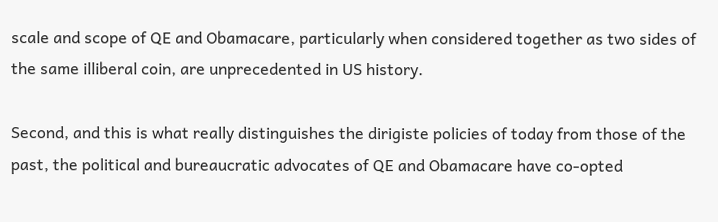scale and scope of QE and Obamacare, particularly when considered together as two sides of the same illiberal coin, are unprecedented in US history.

Second, and this is what really distinguishes the dirigiste policies of today from those of the past, the political and bureaucratic advocates of QE and Obamacare have co-opted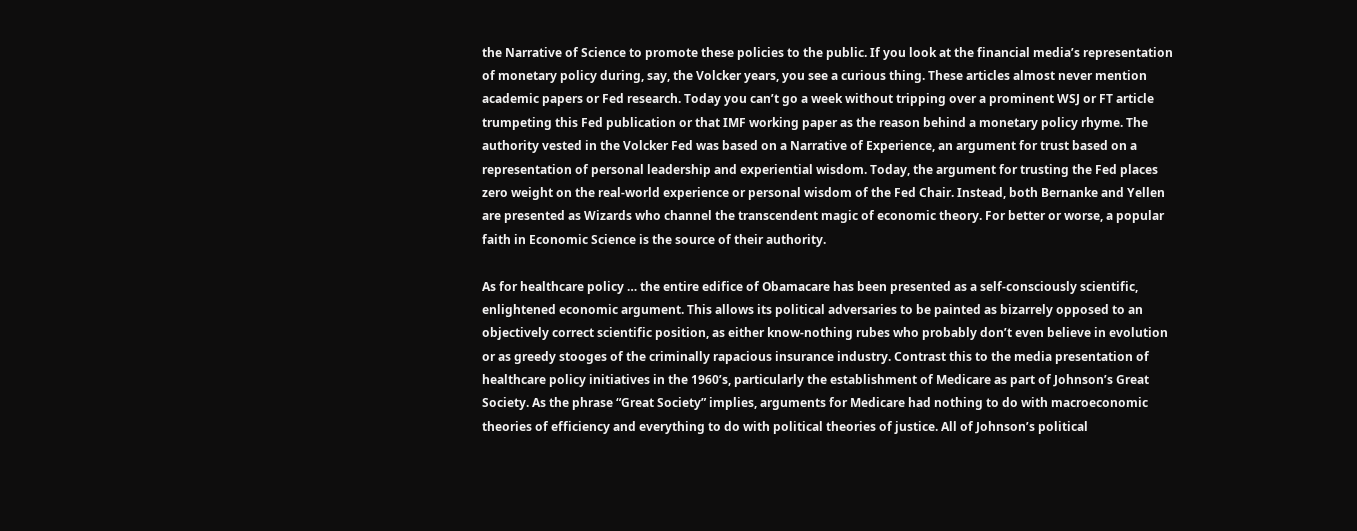the Narrative of Science to promote these policies to the public. If you look at the financial media’s representation of monetary policy during, say, the Volcker years, you see a curious thing. These articles almost never mention academic papers or Fed research. Today you can’t go a week without tripping over a prominent WSJ or FT article trumpeting this Fed publication or that IMF working paper as the reason behind a monetary policy rhyme. The authority vested in the Volcker Fed was based on a Narrative of Experience, an argument for trust based on a representation of personal leadership and experiential wisdom. Today, the argument for trusting the Fed places zero weight on the real-world experience or personal wisdom of the Fed Chair. Instead, both Bernanke and Yellen are presented as Wizards who channel the transcendent magic of economic theory. For better or worse, a popular faith in Economic Science is the source of their authority.

As for healthcare policy … the entire edifice of Obamacare has been presented as a self-consciously scientific, enlightened economic argument. This allows its political adversaries to be painted as bizarrely opposed to an objectively correct scientific position, as either know-nothing rubes who probably don’t even believe in evolution or as greedy stooges of the criminally rapacious insurance industry. Contrast this to the media presentation of healthcare policy initiatives in the 1960’s, particularly the establishment of Medicare as part of Johnson’s Great Society. As the phrase “Great Society” implies, arguments for Medicare had nothing to do with macroeconomic theories of efficiency and everything to do with political theories of justice. All of Johnson’s political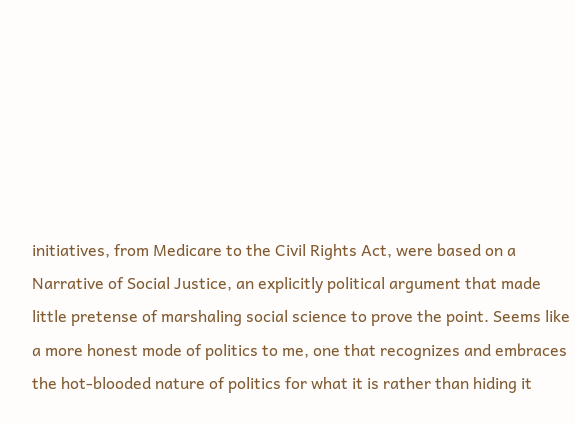initiatives, from Medicare to the Civil Rights Act, were based on a Narrative of Social Justice, an explicitly political argument that made little pretense of marshaling social science to prove the point. Seems like a more honest mode of politics to me, one that recognizes and embraces the hot-blooded nature of politics for what it is rather than hiding it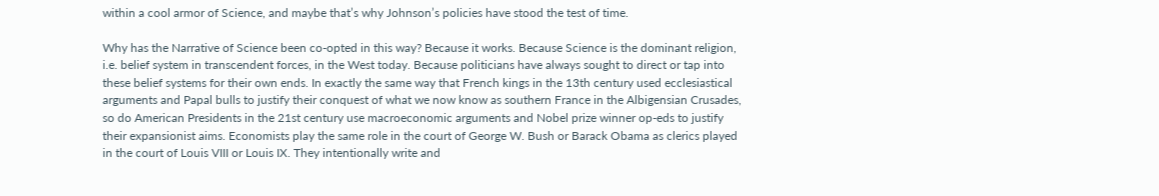within a cool armor of Science, and maybe that’s why Johnson’s policies have stood the test of time.

Why has the Narrative of Science been co-opted in this way? Because it works. Because Science is the dominant religion, i.e. belief system in transcendent forces, in the West today. Because politicians have always sought to direct or tap into these belief systems for their own ends. In exactly the same way that French kings in the 13th century used ecclesiastical arguments and Papal bulls to justify their conquest of what we now know as southern France in the Albigensian Crusades, so do American Presidents in the 21st century use macroeconomic arguments and Nobel prize winner op-eds to justify their expansionist aims. Economists play the same role in the court of George W. Bush or Barack Obama as clerics played in the court of Louis VIII or Louis IX. They intentionally write and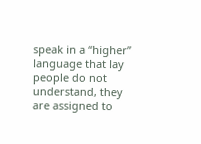speak in a “higher” language that lay people do not understand, they are assigned to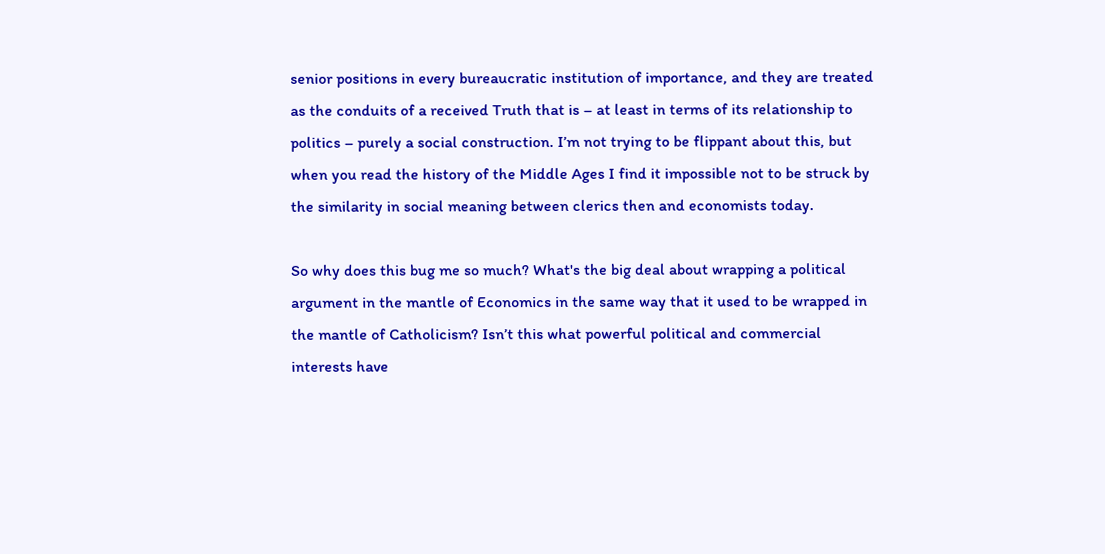senior positions in every bureaucratic institution of importance, and they are treated as the conduits of a received Truth that is – at least in terms of its relationship to politics – purely a social construction. I’m not trying to be flippant about this, but when you read the history of the Middle Ages I find it impossible not to be struck by the similarity in social meaning between clerics then and economists today.

So why does this bug me so much? What's the big deal about wrapping a political argument in the mantle of Economics in the same way that it used to be wrapped in the mantle of Catholicism? Isn’t this what powerful political and commercial interests have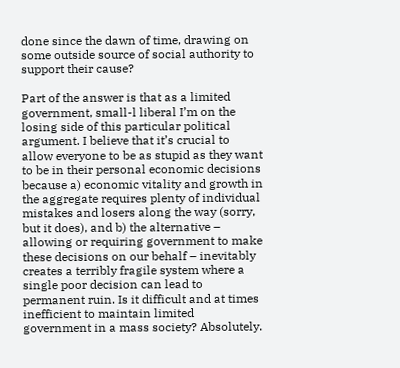done since the dawn of time, drawing on some outside source of social authority to support their cause?

Part of the answer is that as a limited government, small-l liberal I’m on the losing side of this particular political argument. I believe that it’s crucial to allow everyone to be as stupid as they want to be in their personal economic decisions because a) economic vitality and growth in the aggregate requires plenty of individual mistakes and losers along the way (sorry, but it does), and b) the alternative – allowing or requiring government to make these decisions on our behalf – inevitably creates a terribly fragile system where a single poor decision can lead to permanent ruin. Is it difficult and at times inefficient to maintain limited government in a mass society? Absolutely.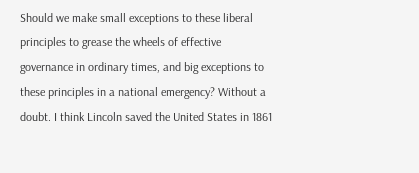Should we make small exceptions to these liberal principles to grease the wheels of effective governance in ordinary times, and big exceptions to these principles in a national emergency? Without a doubt. I think Lincoln saved the United States in 1861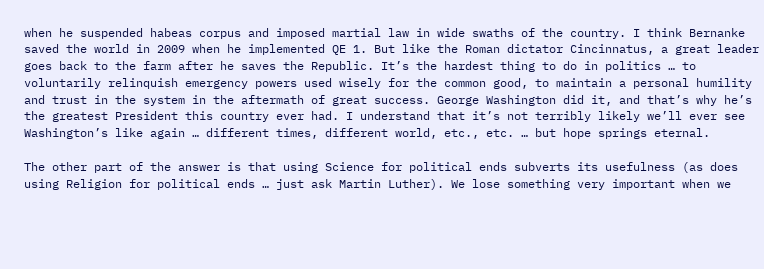when he suspended habeas corpus and imposed martial law in wide swaths of the country. I think Bernanke saved the world in 2009 when he implemented QE 1. But like the Roman dictator Cincinnatus, a great leader goes back to the farm after he saves the Republic. It’s the hardest thing to do in politics … to voluntarily relinquish emergency powers used wisely for the common good, to maintain a personal humility and trust in the system in the aftermath of great success. George Washington did it, and that’s why he’s the greatest President this country ever had. I understand that it’s not terribly likely we’ll ever see Washington’s like again … different times, different world, etc., etc. … but hope springs eternal.

The other part of the answer is that using Science for political ends subverts its usefulness (as does using Religion for political ends … just ask Martin Luther). We lose something very important when we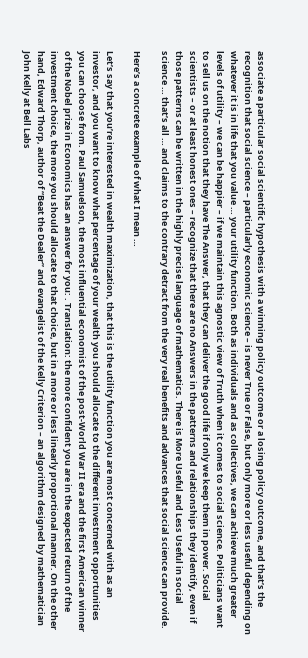associate a particular social scientific hypothesis with a winning policy outcome or a losing policy outcome, and that’s the recognition that social science – particularly economic science – is never True or False, but only more or less useful depending on whatever it is in life that you value … your utility function. Both as individuals and as collectives, we can achieve much greater levels of utility – we can be happier – if we maintain this agnostic view of Truth when it comes to social science. Politicians want to sell us on the notion that they have The Answer, that they can deliver the good life if only we keep them in power. Social scientists – or at least honest ones – recognize that there are no Answers in the patterns and relationships they identify, even if those patterns can be written in the highly precise language of mathematics. There is More Useful and Less Useful in social science … that’s all … and claims to the contrary detract from the very real benefits and advances that social science can provide.

Here’s a concrete example of what I mean …

Let’s say that you’re interested in wealth maximization, that this is the utility function you are most concerned with as an investor, and you want to know what percentage of your wealth you should allocate to the different investment opportunities you can choose from. Paul Samuelson, the most influential economist of the post-World War II era and the first American winner of the Nobel prize in Economics has an answer for you: . Translation: the more confident you are in the expected return of the investment choice, the more you should allocate to that choice, but in a more or less linearly proportional manner. On the other hand, Edward Thorp, author of “Beat the Dealer” and evangelist of the Kelly Criterion – an algorithm designed by mathematician John Kelly at Bell Labs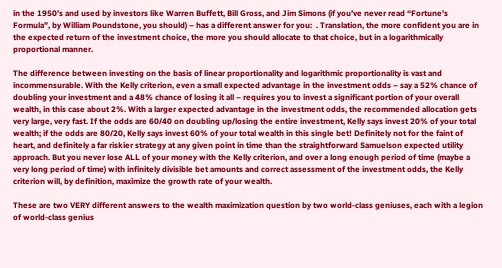in the 1950’s and used by investors like Warren Buffett, Bill Gross, and Jim Simons (if you’ve never read “Fortune’s Formula”, by William Poundstone, you should) – has a different answer for you:  . Translation, the more confident you are in the expected return of the investment choice, the more you should allocate to that choice, but in a logarithmically proportional manner.

The difference between investing on the basis of linear proportionality and logarithmic proportionality is vast and incommensurable. With the Kelly criterion, even a small expected advantage in the investment odds – say a 52% chance of doubling your investment and a 48% chance of losing it all – requires you to invest a significant portion of your overall wealth, in this case about 2%. With a larger expected advantage in the investment odds, the recommended allocation gets very large, very fast. If the odds are 60/40 on doubling up/losing the entire investment, Kelly says invest 20% of your total wealth; if the odds are 80/20, Kelly says invest 60% of your total wealth in this single bet! Definitely not for the faint of heart, and definitely a far riskier strategy at any given point in time than the straightforward Samuelson expected utility approach. But you never lose ALL of your money with the Kelly criterion, and over a long enough period of time (maybe a very long period of time) with infinitely divisible bet amounts and correct assessment of the investment odds, the Kelly criterion will, by definition, maximize the growth rate of your wealth.

These are two VERY different answers to the wealth maximization question by two world-class geniuses, each with a legion of world-class genius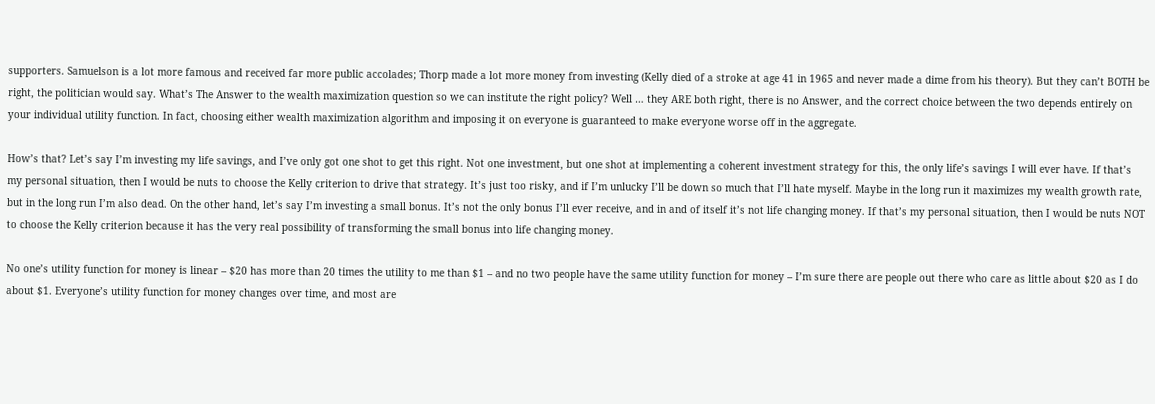supporters. Samuelson is a lot more famous and received far more public accolades; Thorp made a lot more money from investing (Kelly died of a stroke at age 41 in 1965 and never made a dime from his theory). But they can’t BOTH be right, the politician would say. What’s The Answer to the wealth maximization question so we can institute the right policy? Well … they ARE both right, there is no Answer, and the correct choice between the two depends entirely on your individual utility function. In fact, choosing either wealth maximization algorithm and imposing it on everyone is guaranteed to make everyone worse off in the aggregate.

How’s that? Let’s say I’m investing my life savings, and I’ve only got one shot to get this right. Not one investment, but one shot at implementing a coherent investment strategy for this, the only life’s savings I will ever have. If that’s my personal situation, then I would be nuts to choose the Kelly criterion to drive that strategy. It’s just too risky, and if I’m unlucky I’ll be down so much that I’ll hate myself. Maybe in the long run it maximizes my wealth growth rate, but in the long run I’m also dead. On the other hand, let’s say I’m investing a small bonus. It’s not the only bonus I’ll ever receive, and in and of itself it’s not life changing money. If that’s my personal situation, then I would be nuts NOT to choose the Kelly criterion because it has the very real possibility of transforming the small bonus into life changing money.

No one’s utility function for money is linear – $20 has more than 20 times the utility to me than $1 – and no two people have the same utility function for money – I’m sure there are people out there who care as little about $20 as I do about $1. Everyone’s utility function for money changes over time, and most are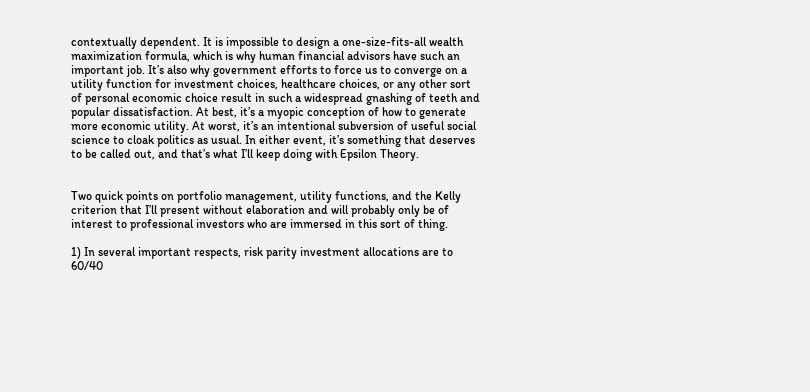contextually dependent. It is impossible to design a one-size-fits-all wealth maximization formula, which is why human financial advisors have such an important job. It’s also why government efforts to force us to converge on a utility function for investment choices, healthcare choices, or any other sort of personal economic choice result in such a widespread gnashing of teeth and popular dissatisfaction. At best, it’s a myopic conception of how to generate more economic utility. At worst, it’s an intentional subversion of useful social science to cloak politics as usual. In either event, it’s something that deserves to be called out, and that’s what I’ll keep doing with Epsilon Theory.


Two quick points on portfolio management, utility functions, and the Kelly criterion that I’ll present without elaboration and will probably only be of interest to professional investors who are immersed in this sort of thing.

1) In several important respects, risk parity investment allocations are to 60/40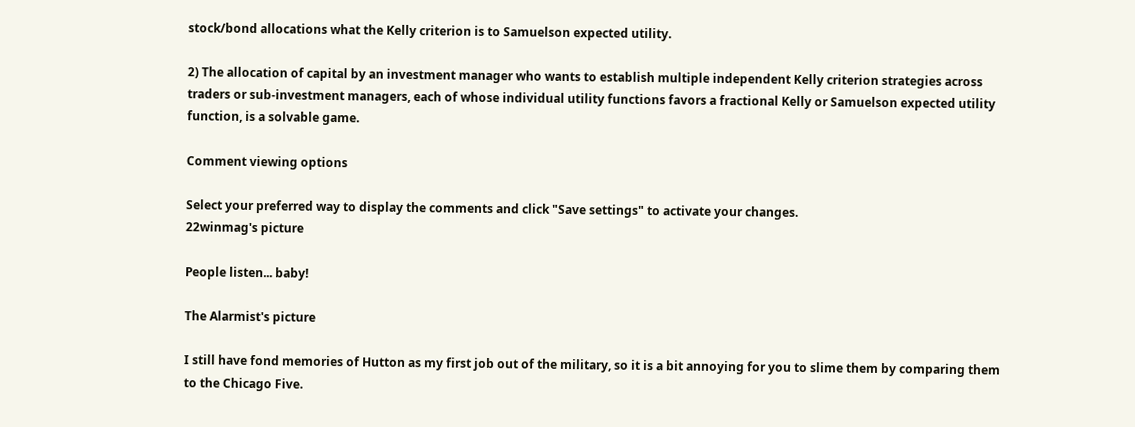stock/bond allocations what the Kelly criterion is to Samuelson expected utility.

2) The allocation of capital by an investment manager who wants to establish multiple independent Kelly criterion strategies across traders or sub-investment managers, each of whose individual utility functions favors a fractional Kelly or Samuelson expected utility function, is a solvable game.

Comment viewing options

Select your preferred way to display the comments and click "Save settings" to activate your changes.
22winmag's picture

People listen... baby!

The Alarmist's picture

I still have fond memories of Hutton as my first job out of the military, so it is a bit annoying for you to slime them by comparing them to the Chicago Five.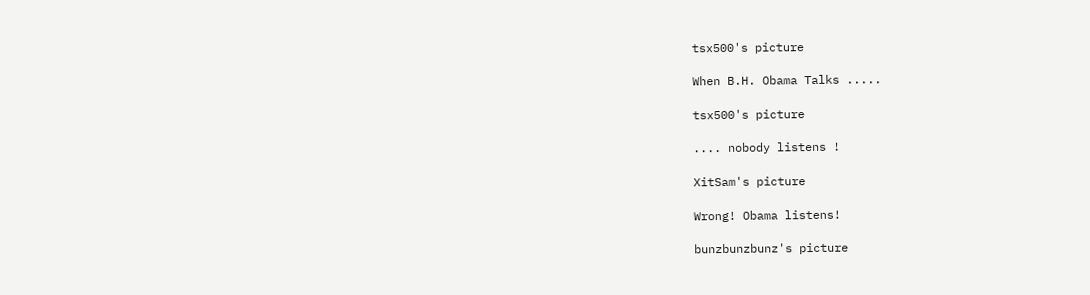tsx500's picture

When B.H. Obama Talks .....

tsx500's picture

.... nobody listens !

XitSam's picture

Wrong! Obama listens!

bunzbunzbunz's picture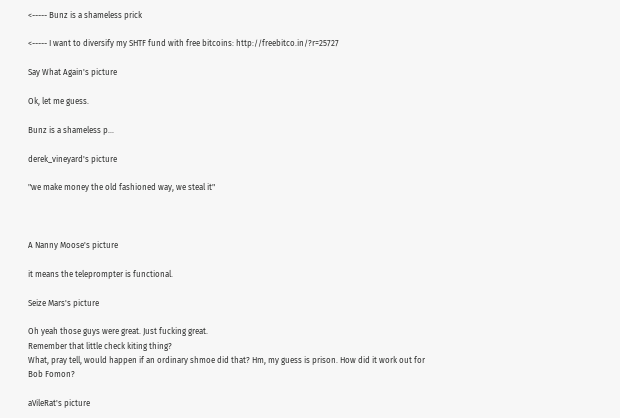<----- Bunz is a shameless prick

<----- I want to diversify my SHTF fund with free bitcoins: http://freebitco.in/?r=25727

Say What Again's picture

Ok, let me guess.

Bunz is a shameless p...

derek_vineyard's picture

"we make money the old fashioned way, we steal it"



A Nanny Moose's picture

it means the teleprompter is functional.

Seize Mars's picture

Oh yeah those guys were great. Just fucking great.
Remember that little check kiting thing?
What, pray tell, would happen if an ordinary shmoe did that? Hm, my guess is prison. How did it work out for Bob Fomon?

aVileRat's picture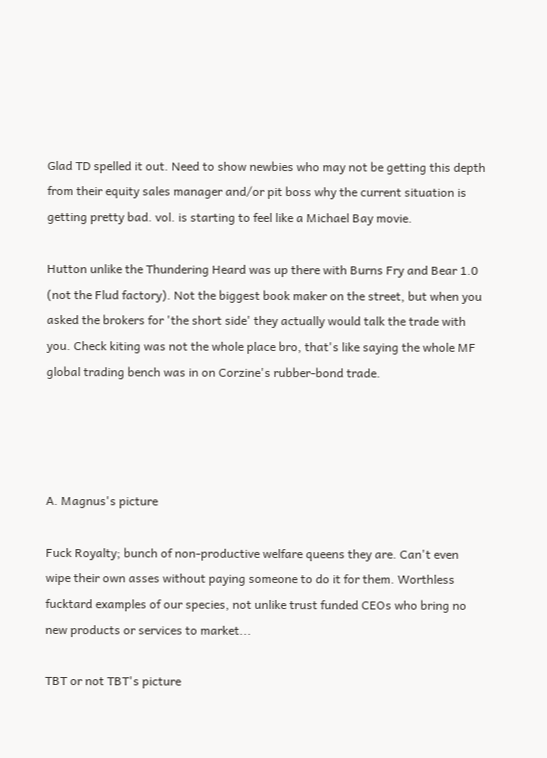Glad TD spelled it out. Need to show newbies who may not be getting this depth from their equity sales manager and/or pit boss why the current situation is getting pretty bad. vol. is starting to feel like a Michael Bay movie.

Hutton unlike the Thundering Heard was up there with Burns Fry and Bear 1.0 (not the Flud factory). Not the biggest book maker on the street, but when you asked the brokers for 'the short side' they actually would talk the trade with you. Check kiting was not the whole place bro, that's like saying the whole MF global trading bench was in on Corzine's rubber-bond trade.




A. Magnus's picture

Fuck Royalty; bunch of non-productive welfare queens they are. Can't even wipe their own asses without paying someone to do it for them. Worthless fucktard examples of our species, not unlike trust funded CEOs who bring no new products or services to market...

TBT or not TBT's picture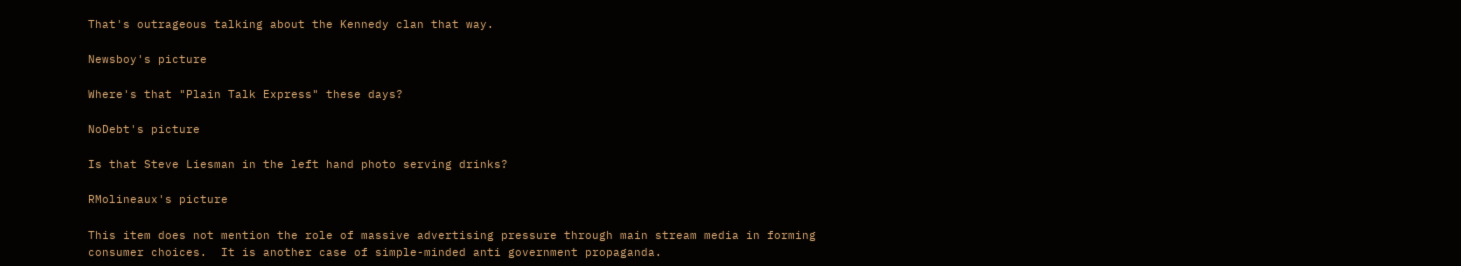That's outrageous talking about the Kennedy clan that way.

Newsboy's picture

Where's that "Plain Talk Express" these days?

NoDebt's picture

Is that Steve Liesman in the left hand photo serving drinks?

RMolineaux's picture

This item does not mention the role of massive advertising pressure through main stream media in forming consumer choices.  It is another case of simple-minded anti government propaganda.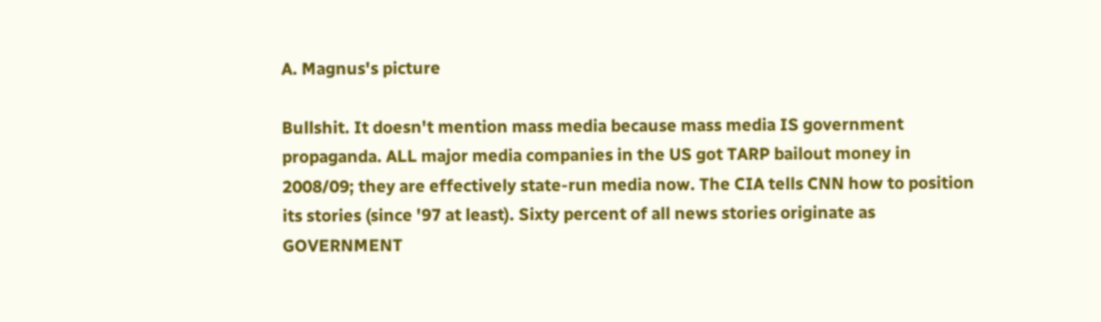A. Magnus's picture

Bullshit. It doesn't mention mass media because mass media IS government propaganda. ALL major media companies in the US got TARP bailout money in 2008/09; they are effectively state-run media now. The CIA tells CNN how to position its stories (since '97 at least). Sixty percent of all news stories originate as GOVERNMENT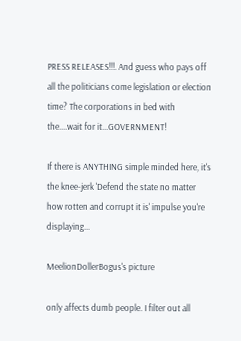PRESS RELEASES!!!. And guess who pays off all the politicians come legislation or election time? The corporations in bed with the....wait for it...GOVERNMENT!

If there is ANYTHING simple minded here, it's the knee-jerk 'Defend the state no matter how rotten and corrupt it is' impulse you're displaying...

MeelionDollerBogus's picture

only affects dumb people. I filter out all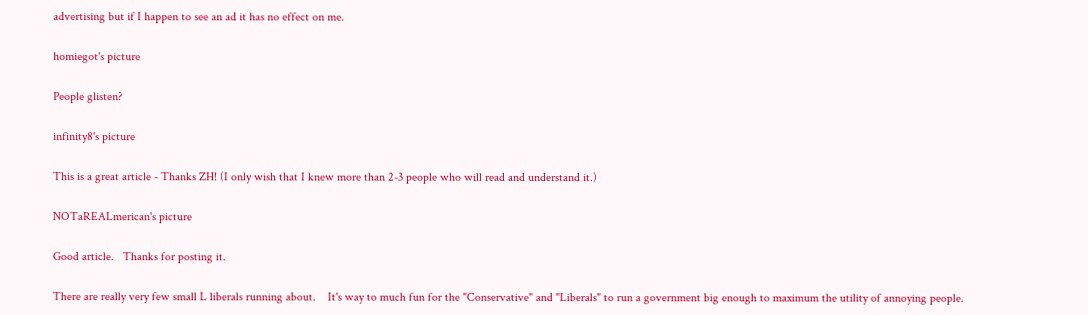advertising but if I happen to see an ad it has no effect on me.

homiegot's picture

People glisten?

infinity8's picture

This is a great article - Thanks ZH! (I only wish that I knew more than 2-3 people who will read and understand it.)

NOTaREALmerican's picture

Good article.   Thanks for posting it.

There are really very few small L liberals running about.    It's way to much fun for the "Conservative" and "Liberals" to run a government big enough to maximum the utility of annoying people.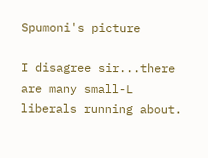Spumoni's picture

I disagree sir...there are many small-L liberals running about.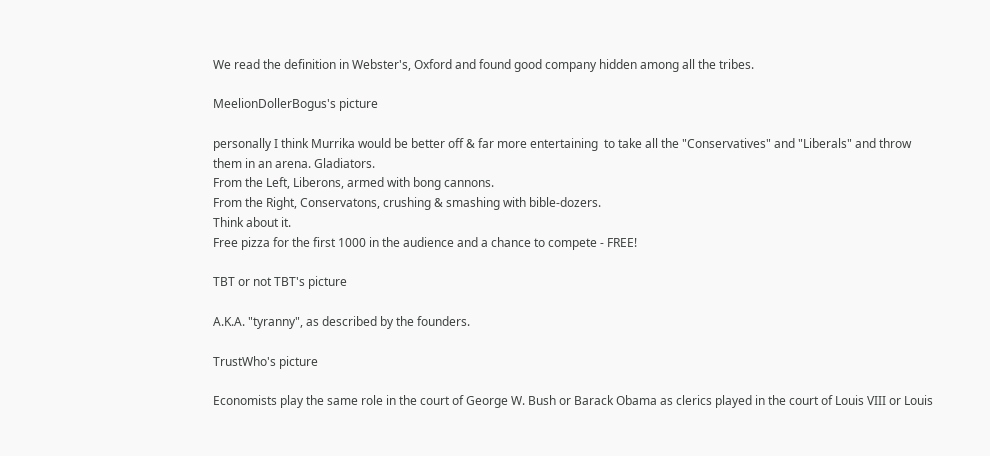We read the definition in Webster's, Oxford and found good company hidden among all the tribes.

MeelionDollerBogus's picture

personally I think Murrika would be better off & far more entertaining  to take all the "Conservatives" and "Liberals" and throw them in an arena. Gladiators.
From the Left, Liberons, armed with bong cannons.
From the Right, Conservatons, crushing & smashing with bible-dozers.
Think about it.
Free pizza for the first 1000 in the audience and a chance to compete - FREE!

TBT or not TBT's picture

A.K.A. "tyranny", as described by the founders.

TrustWho's picture

Economists play the same role in the court of George W. Bush or Barack Obama as clerics played in the court of Louis VIII or Louis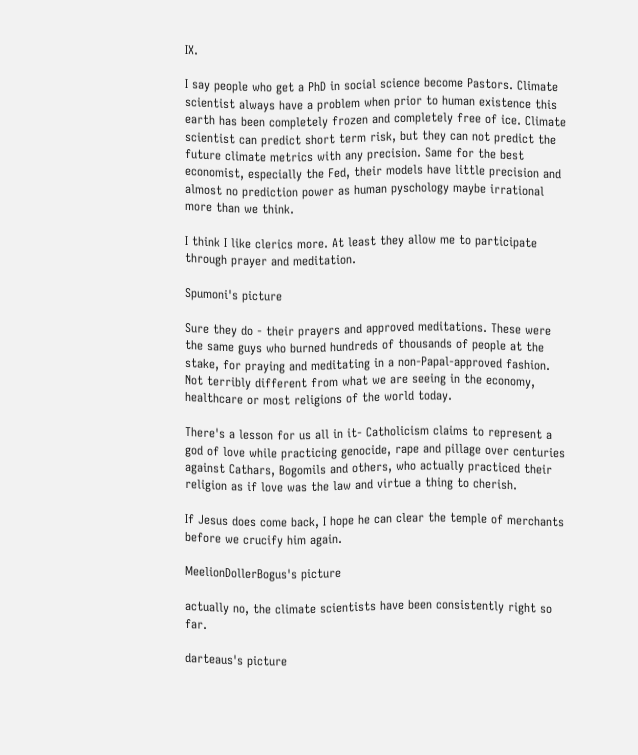IX.

I say people who get a PhD in social science become Pastors. Climate scientist always have a problem when prior to human existence this earth has been completely frozen and completely free of ice. Climate scientist can predict short term risk, but they can not predict the future climate metrics with any precision. Same for the best economist, especially the Fed, their models have little precision and almost no prediction power as human pyschology maybe irrational more than we think.

I think I like clerics more. At least they allow me to participate through prayer and meditation.

Spumoni's picture

Sure they do - their prayers and approved meditations. These were the same guys who burned hundreds of thousands of people at the stake, for praying and meditating in a non-Papal-approved fashion. Not terribly different from what we are seeing in the economy, healthcare or most religions of the world today.

There's a lesson for us all in it- Catholicism claims to represent a god of love while practicing genocide, rape and pillage over centuries against Cathars, Bogomils and others, who actually practiced their religion as if love was the law and virtue a thing to cherish.

If Jesus does come back, I hope he can clear the temple of merchants before we crucify him again.

MeelionDollerBogus's picture

actually no, the climate scientists have been consistently right so far.

darteaus's picture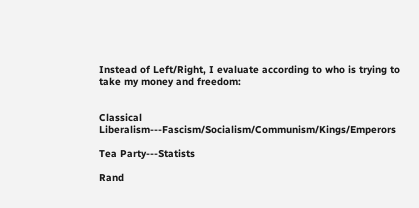Instead of Left/Right, I evaluate according to who is trying to take my money and freedom:


Classical Liberalism---Fascism/Socialism/Communism/Kings/Emperors

Tea Party---Statists

Rand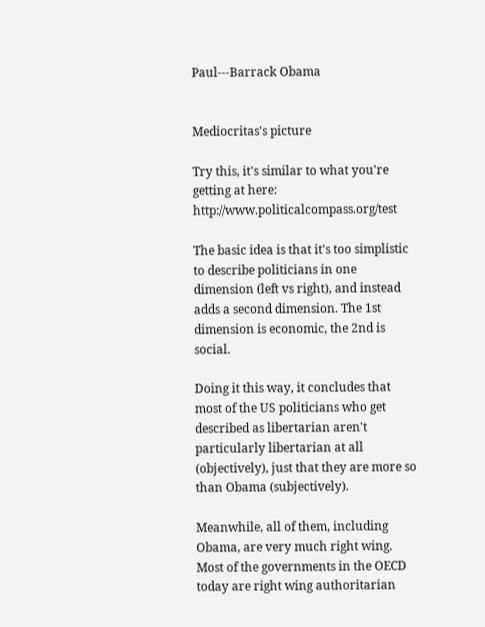Paul---Barrack Obama


Mediocritas's picture

Try this, it's similar to what you're getting at here: http://www.politicalcompass.org/test

The basic idea is that it's too simplistic to describe politicians in one dimension (left vs right), and instead adds a second dimension. The 1st dimension is economic, the 2nd is social.

Doing it this way, it concludes that most of the US politicians who get described as libertarian aren't particularly libertarian at all (objectively), just that they are more so than Obama (subjectively).

Meanwhile, all of them, including Obama, are very much right wing. Most of the governments in the OECD today are right wing authoritarian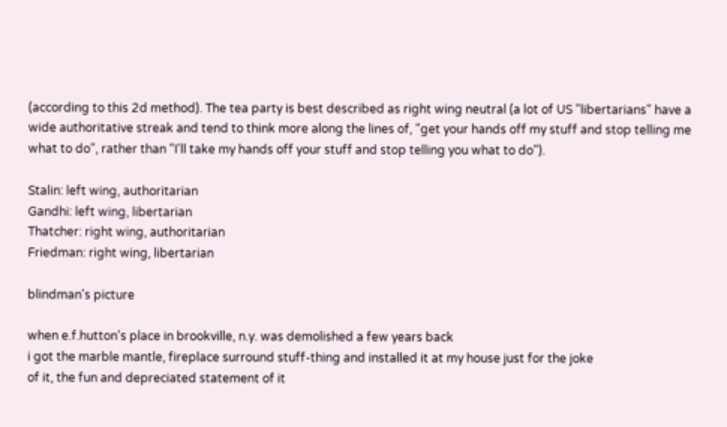(according to this 2d method). The tea party is best described as right wing neutral (a lot of US "libertarians" have a wide authoritative streak and tend to think more along the lines of, "get your hands off my stuff and stop telling me what to do", rather than "I'll take my hands off your stuff and stop telling you what to do").

Stalin: left wing, authoritarian
Gandhi: left wing, libertarian
Thatcher: right wing, authoritarian
Friedman: right wing, libertarian

blindman's picture

when e.f.hutton's place in brookville, n.y. was demolished a few years back
i got the marble mantle, fireplace surround stuff-thing and installed it at my house just for the joke
of it, the fun and depreciated statement of it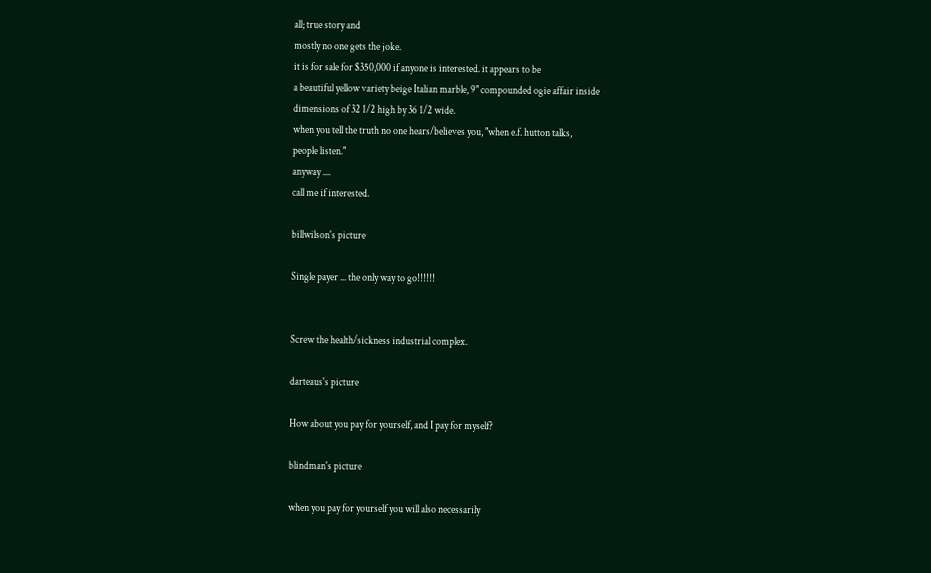all; true story and
mostly no one gets the joke.
it is for sale for $350,000 if anyone is interested. it appears to be
a beautiful yellow variety beige Italian marble, 9" compounded ogie affair inside
dimensions of 32 1/2 high by 36 1/2 wide.
when you tell the truth no one hears/believes you, "when e.f. hutton talks,
people listen."
anyway ....
call me if interested.

billwilson's picture

Single payer ... the only way to go!!!!!!


Screw the health/sickness industrial complex.

darteaus's picture

How about you pay for yourself, and I pay for myself?

blindman's picture

when you pay for yourself you will also necessarily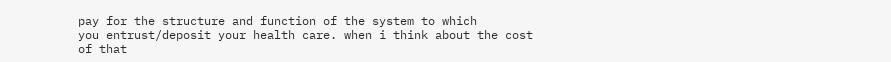pay for the structure and function of the system to which
you entrust/deposit your health care. when i think about the cost
of that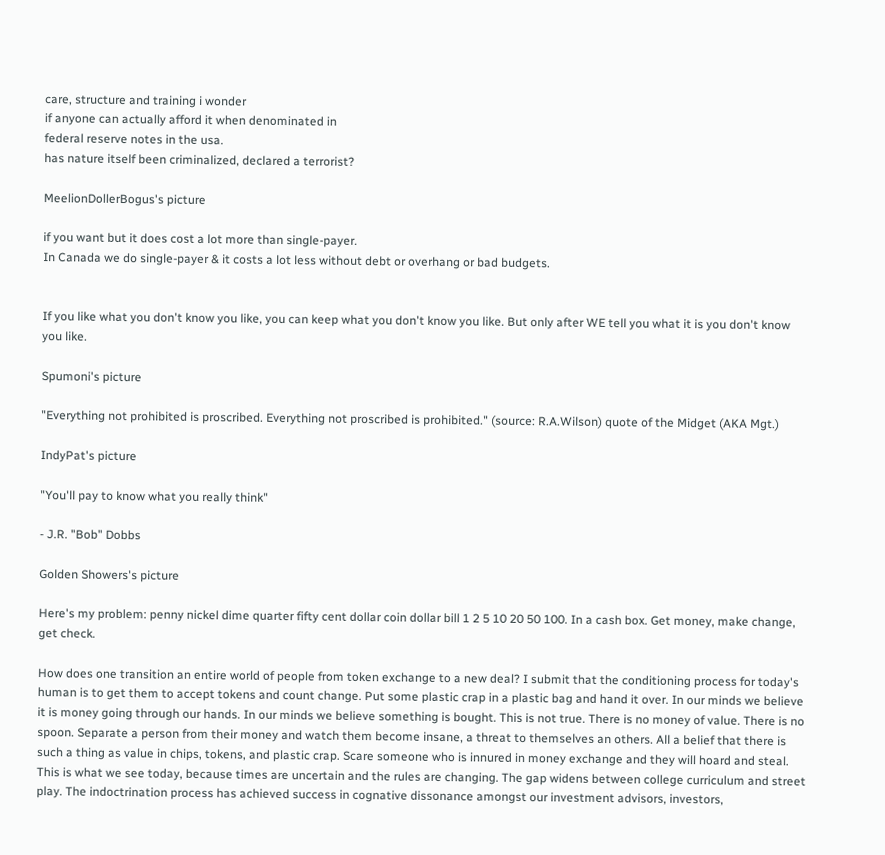care, structure and training i wonder
if anyone can actually afford it when denominated in
federal reserve notes in the usa.
has nature itself been criminalized, declared a terrorist?

MeelionDollerBogus's picture

if you want but it does cost a lot more than single-payer.
In Canada we do single-payer & it costs a lot less without debt or overhang or bad budgets.


If you like what you don't know you like, you can keep what you don't know you like. But only after WE tell you what it is you don't know you like.

Spumoni's picture

"Everything not prohibited is proscribed. Everything not proscribed is prohibited." (source: R.A.Wilson) quote of the Midget (AKA Mgt.)

IndyPat's picture

"You'll pay to know what you really think"

- J.R. "Bob" Dobbs

Golden Showers's picture

Here's my problem: penny nickel dime quarter fifty cent dollar coin dollar bill 1 2 5 10 20 50 100. In a cash box. Get money, make change, get check.

How does one transition an entire world of people from token exchange to a new deal? I submit that the conditioning process for today's human is to get them to accept tokens and count change. Put some plastic crap in a plastic bag and hand it over. In our minds we believe it is money going through our hands. In our minds we believe something is bought. This is not true. There is no money of value. There is no spoon. Separate a person from their money and watch them become insane, a threat to themselves an others. All a belief that there is such a thing as value in chips, tokens, and plastic crap. Scare someone who is innured in money exchange and they will hoard and steal. This is what we see today, because times are uncertain and the rules are changing. The gap widens between college curriculum and street play. The indoctrination process has achieved success in cognative dissonance amongst our investment advisors, investors,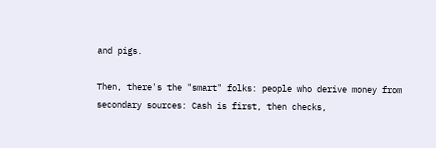and pigs.

Then, there's the "smart" folks: people who derive money from secondary sources: Cash is first, then checks,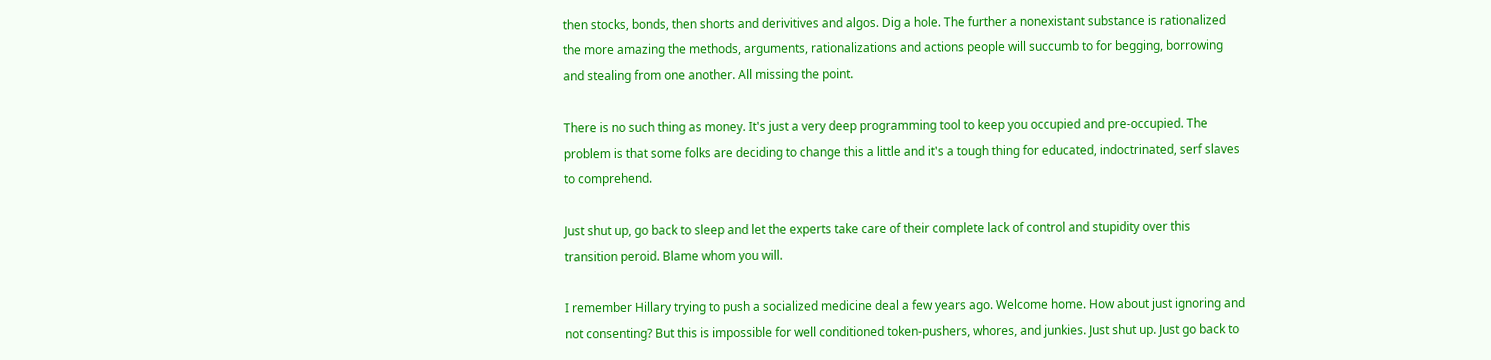then stocks, bonds, then shorts and derivitives and algos. Dig a hole. The further a nonexistant substance is rationalized the more amazing the methods, arguments, rationalizations and actions people will succumb to for begging, borrowing and stealing from one another. All missing the point.

There is no such thing as money. It's just a very deep programming tool to keep you occupied and pre-occupied. The problem is that some folks are deciding to change this a little and it's a tough thing for educated, indoctrinated, serf slaves to comprehend.

Just shut up, go back to sleep and let the experts take care of their complete lack of control and stupidity over this transition peroid. Blame whom you will.

I remember Hillary trying to push a socialized medicine deal a few years ago. Welcome home. How about just ignoring and not consenting? But this is impossible for well conditioned token-pushers, whores, and junkies. Just shut up. Just go back to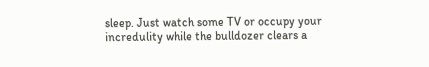sleep. Just watch some TV or occupy your incredulity while the bulldozer clears a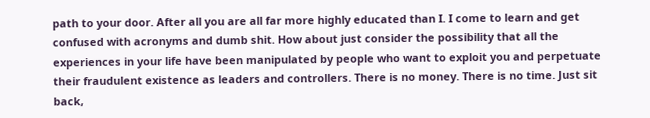path to your door. After all you are all far more highly educated than I. I come to learn and get confused with acronyms and dumb shit. How about just consider the possibility that all the experiences in your life have been manipulated by people who want to exploit you and perpetuate their fraudulent existence as leaders and controllers. There is no money. There is no time. Just sit back,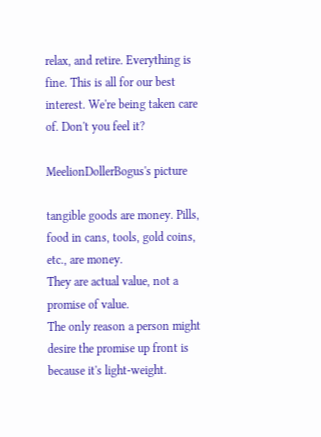relax, and retire. Everything is fine. This is all for our best interest. We're being taken care of. Don't you feel it?

MeelionDollerBogus's picture

tangible goods are money. Pills, food in cans, tools, gold coins, etc., are money.
They are actual value, not a promise of value.
The only reason a person might desire the promise up front is because it's light-weight.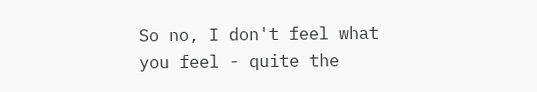So no, I don't feel what you feel - quite the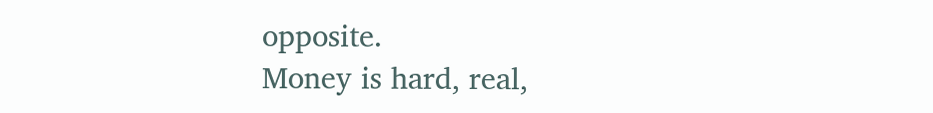opposite.
Money is hard, real,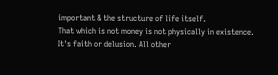important & the structure of life itself.
That which is not money is not physically in existence. It's faith or delusion. All other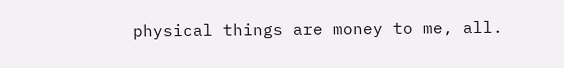physical things are money to me, all.